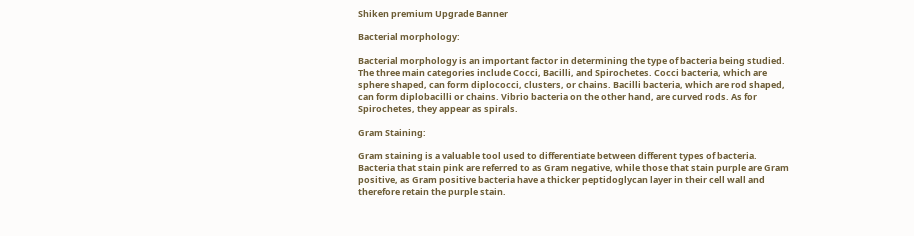Shiken premium Upgrade Banner

Bacterial morphology:

Bacterial morphology is an important factor in determining the type of bacteria being studied. The three main categories include Cocci, Bacilli, and Spirochetes. Cocci bacteria, which are sphere shaped, can form diplococci, clusters, or chains. Bacilli bacteria, which are rod shaped, can form diplobacilli or chains. Vibrio bacteria on the other hand, are curved rods. As for Spirochetes, they appear as spirals.

Gram Staining:

Gram staining is a valuable tool used to differentiate between different types of bacteria. Bacteria that stain pink are referred to as Gram negative, while those that stain purple are Gram positive, as Gram positive bacteria have a thicker peptidoglycan layer in their cell wall and therefore retain the purple stain.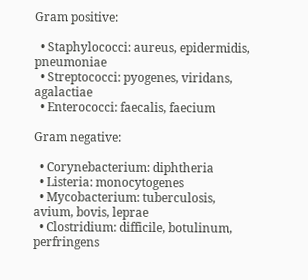Gram positive:

  • Staphylococci: aureus, epidermidis, pneumoniae
  • Streptococci: pyogenes, viridans, agalactiae
  • Enterococci: faecalis, faecium

Gram negative:

  • Corynebacterium: diphtheria
  • Listeria: monocytogenes
  • Mycobacterium: tuberculosis, avium, bovis, leprae
  • Clostridium: difficile, botulinum, perfringens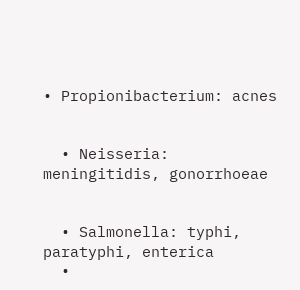• Propionibacterium: acnes


  • Neisseria: meningitidis, gonorrhoeae


  • Salmonella: typhi, paratyphi, enterica
  •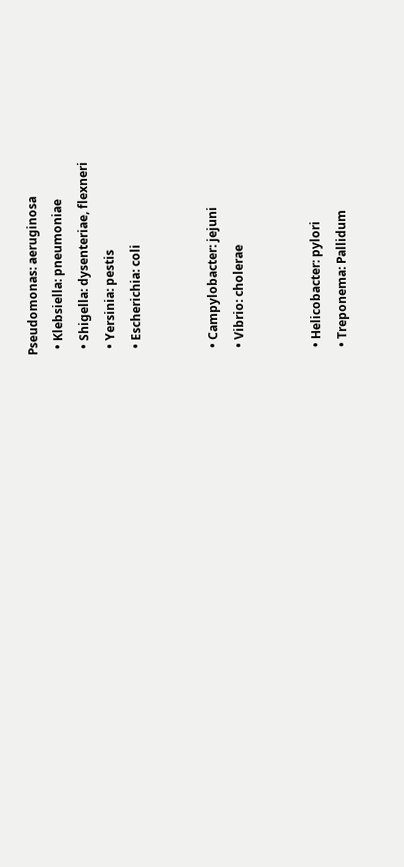Pseudomonas: aeruginosa
  • Klebsiella: pneumoniae
  • Shigella: dysenteriae, flexneri
  • Yersinia: pestis
  • Escherichia: coli


  • Campylobacter: jejuni
  • Vibrio: cholerae


  • Helicobacter: pylori
  • Treponema: Pallidum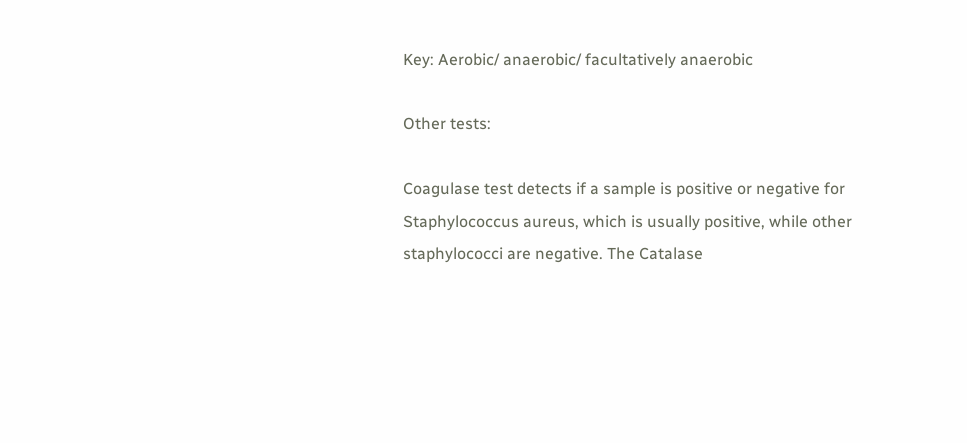Key: Aerobic/ anaerobic/ facultatively anaerobic

Other tests:

Coagulase test detects if a sample is positive or negative for Staphylococcus aureus, which is usually positive, while other staphylococci are negative. The Catalase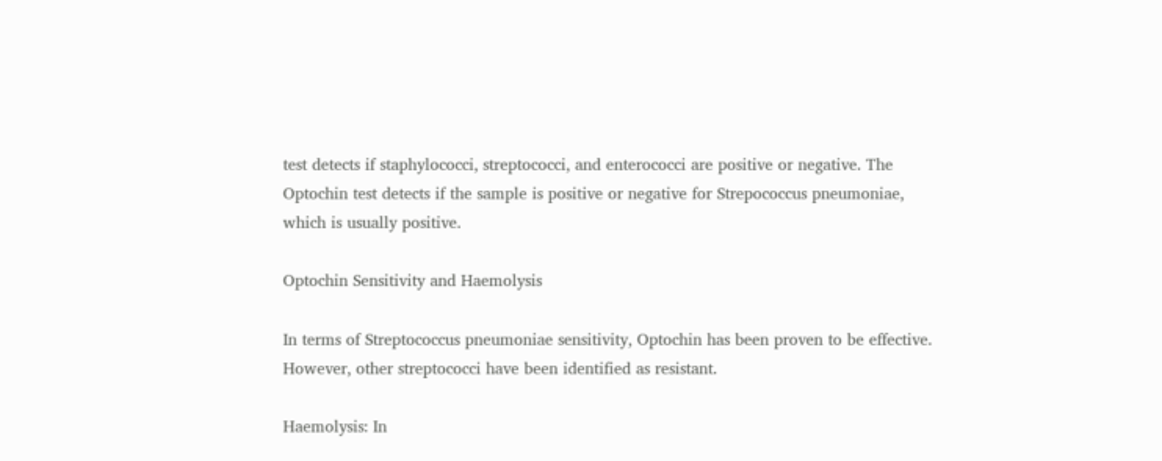test detects if staphylococci, streptococci, and enterococci are positive or negative. The Optochin test detects if the sample is positive or negative for Strepococcus pneumoniae, which is usually positive.

Optochin Sensitivity and Haemolysis

In terms of Streptococcus pneumoniae sensitivity, Optochin has been proven to be effective. However, other streptococci have been identified as resistant.

Haemolysis: In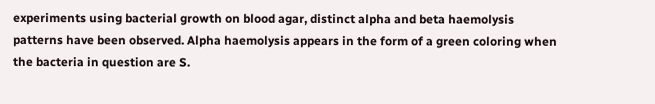experiments using bacterial growth on blood agar, distinct alpha and beta haemolysis patterns have been observed. Alpha haemolysis appears in the form of a green coloring when the bacteria in question are S.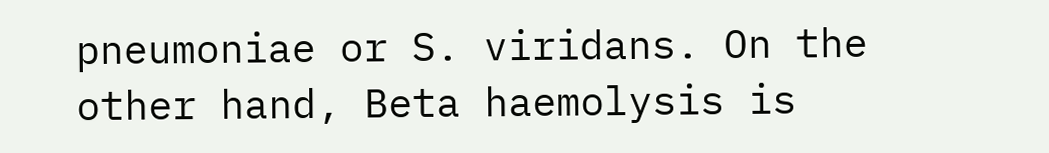pneumoniae or S. viridans. On the other hand, Beta haemolysis is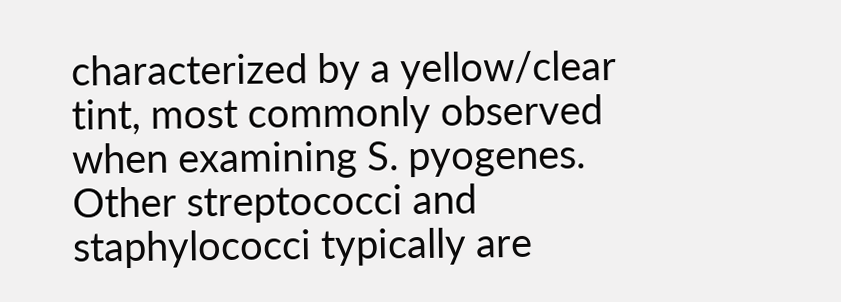characterized by a yellow/clear tint, most commonly observed when examining S. pyogenes. Other streptococci and staphylococci typically are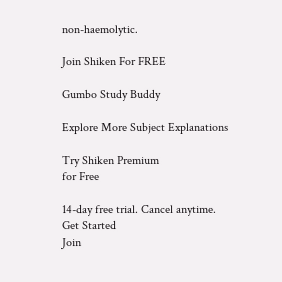non-haemolytic.

Join Shiken For FREE

Gumbo Study Buddy

Explore More Subject Explanations

Try Shiken Premium
for Free

14-day free trial. Cancel anytime.
Get Started
Join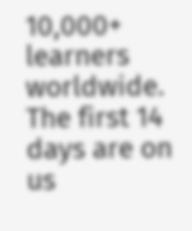10,000+ learners worldwide.
The first 14 days are on us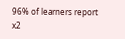96% of learners report x2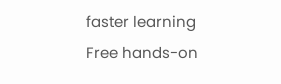faster learning
Free hands-on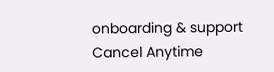onboarding & support
Cancel Anytime